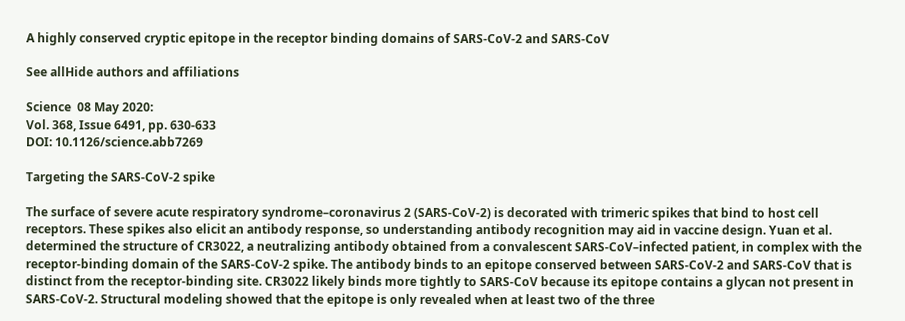A highly conserved cryptic epitope in the receptor binding domains of SARS-CoV-2 and SARS-CoV

See allHide authors and affiliations

Science  08 May 2020:
Vol. 368, Issue 6491, pp. 630-633
DOI: 10.1126/science.abb7269

Targeting the SARS-CoV-2 spike

The surface of severe acute respiratory syndrome–coronavirus 2 (SARS-CoV-2) is decorated with trimeric spikes that bind to host cell receptors. These spikes also elicit an antibody response, so understanding antibody recognition may aid in vaccine design. Yuan et al. determined the structure of CR3022, a neutralizing antibody obtained from a convalescent SARS-CoV–infected patient, in complex with the receptor-binding domain of the SARS-CoV-2 spike. The antibody binds to an epitope conserved between SARS-CoV-2 and SARS-CoV that is distinct from the receptor-binding site. CR3022 likely binds more tightly to SARS-CoV because its epitope contains a glycan not present in SARS-CoV-2. Structural modeling showed that the epitope is only revealed when at least two of the three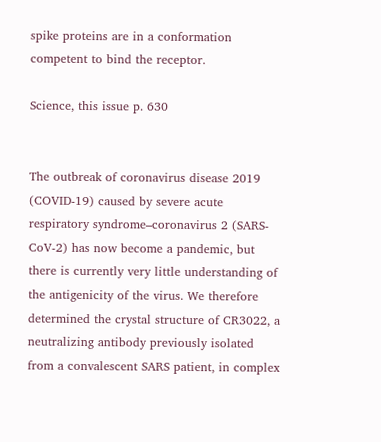spike proteins are in a conformation competent to bind the receptor.

Science, this issue p. 630


The outbreak of coronavirus disease 2019 (COVID-19) caused by severe acute respiratory syndrome–coronavirus 2 (SARS-CoV-2) has now become a pandemic, but there is currently very little understanding of the antigenicity of the virus. We therefore determined the crystal structure of CR3022, a neutralizing antibody previously isolated from a convalescent SARS patient, in complex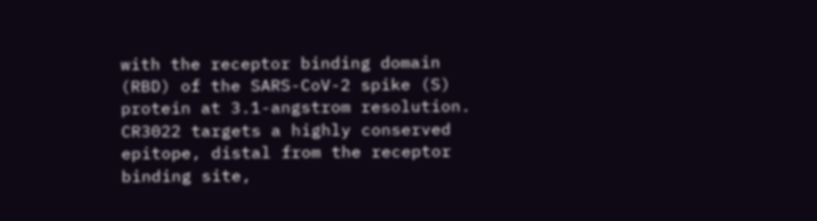with the receptor binding domain (RBD) of the SARS-CoV-2 spike (S) protein at 3.1-angstrom resolution. CR3022 targets a highly conserved epitope, distal from the receptor binding site,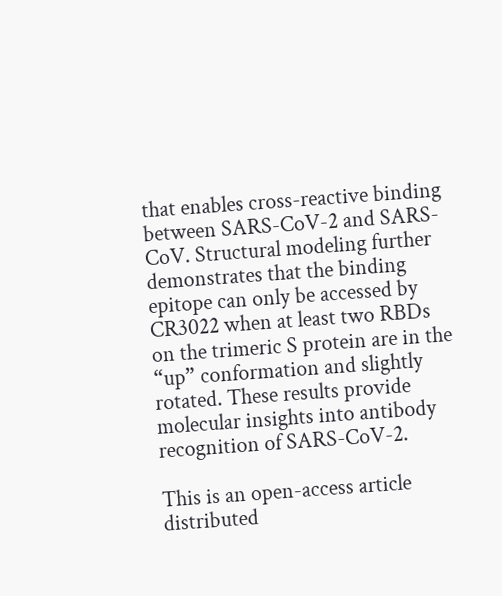that enables cross-reactive binding between SARS-CoV-2 and SARS-CoV. Structural modeling further demonstrates that the binding epitope can only be accessed by CR3022 when at least two RBDs on the trimeric S protein are in the “up” conformation and slightly rotated. These results provide molecular insights into antibody recognition of SARS-CoV-2.

This is an open-access article distributed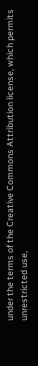under the terms of the Creative Commons Attribution license, which permits unrestricted use,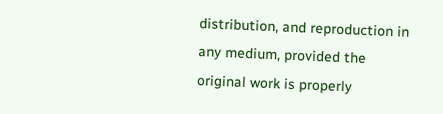distribution, and reproduction in any medium, provided the original work is properly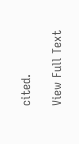cited.

View Full Text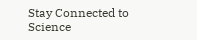Stay Connected to Science